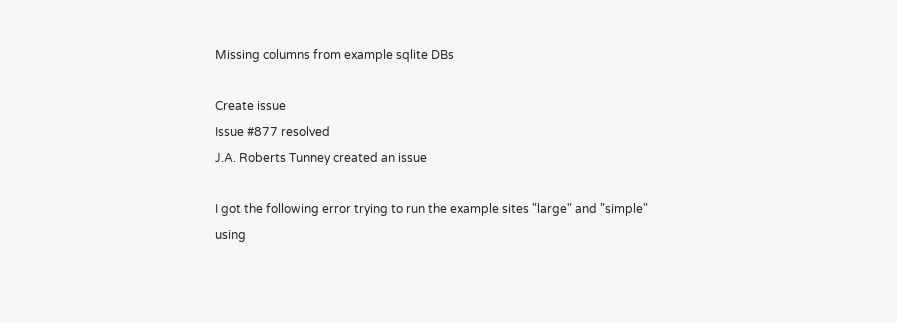Missing columns from example sqlite DBs

Create issue
Issue #877 resolved
J.A. Roberts Tunney created an issue

I got the following error trying to run the example sites "large" and "simple" using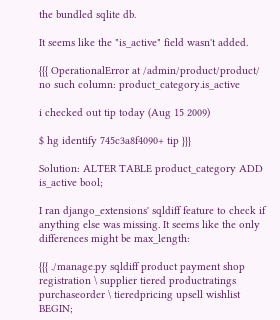the bundled sqlite db.

It seems like the "is_active" field wasn't added.

{{{ OperationalError at /admin/product/product/ no such column: product_category.is_active

i checked out tip today (Aug 15 2009)

$ hg identify 745c3a8f4090+ tip }}}

Solution: ALTER TABLE product_category ADD is_active bool;

I ran django_extensions' sqldiff feature to check if anything else was missing. It seems like the only differences might be max_length:

{{{ ./manage.py sqldiff product payment shop registration \ supplier tiered productratings purchaseorder \ tieredpricing upsell wishlist BEGIN;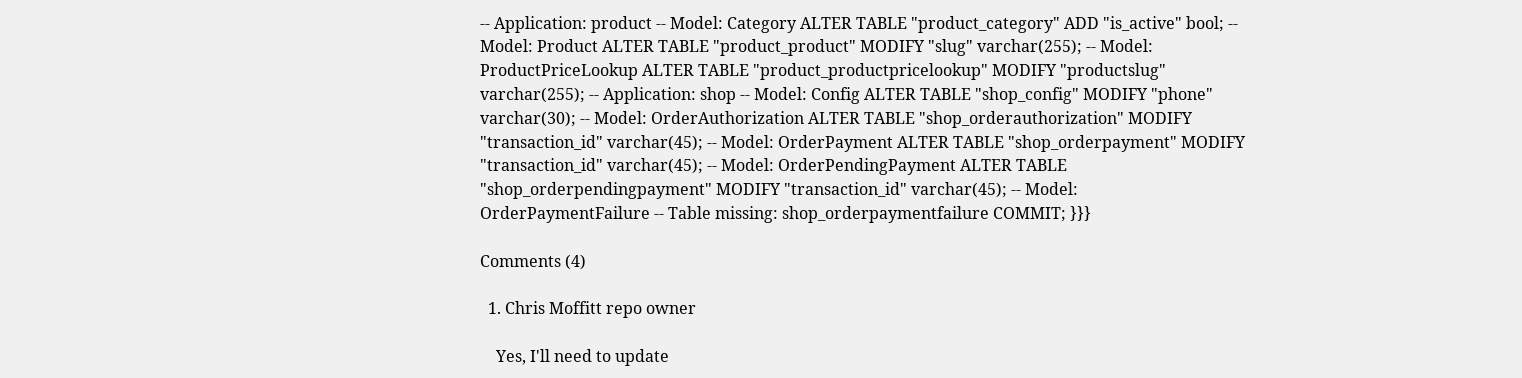-- Application: product -- Model: Category ALTER TABLE "product_category" ADD "is_active" bool; -- Model: Product ALTER TABLE "product_product" MODIFY "slug" varchar(255); -- Model: ProductPriceLookup ALTER TABLE "product_productpricelookup" MODIFY "productslug" varchar(255); -- Application: shop -- Model: Config ALTER TABLE "shop_config" MODIFY "phone" varchar(30); -- Model: OrderAuthorization ALTER TABLE "shop_orderauthorization" MODIFY "transaction_id" varchar(45); -- Model: OrderPayment ALTER TABLE "shop_orderpayment" MODIFY "transaction_id" varchar(45); -- Model: OrderPendingPayment ALTER TABLE "shop_orderpendingpayment" MODIFY "transaction_id" varchar(45); -- Model: OrderPaymentFailure -- Table missing: shop_orderpaymentfailure COMMIT; }}}

Comments (4)

  1. Chris Moffitt repo owner

    Yes, I'll need to update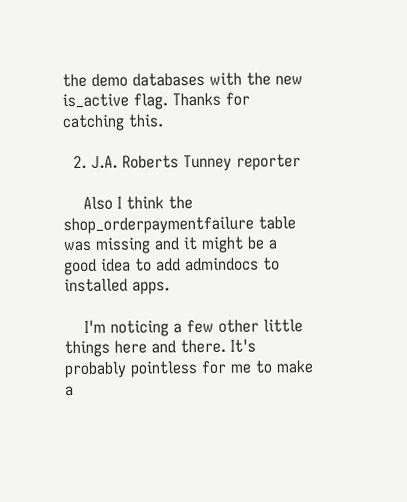the demo databases with the new is_active flag. Thanks for catching this.

  2. J.A. Roberts Tunney reporter

    Also I think the shop_orderpaymentfailure table was missing and it might be a good idea to add admindocs to installed apps.

    I'm noticing a few other little things here and there. It's probably pointless for me to make a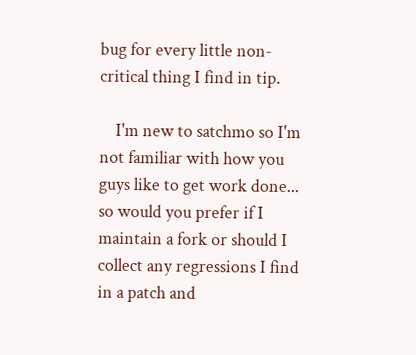bug for every little non-critical thing I find in tip.

    I'm new to satchmo so I'm not familiar with how you guys like to get work done... so would you prefer if I maintain a fork or should I collect any regressions I find in a patch and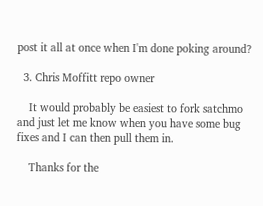post it all at once when I'm done poking around?

  3. Chris Moffitt repo owner

    It would probably be easiest to fork satchmo and just let me know when you have some bug fixes and I can then pull them in.

    Thanks for the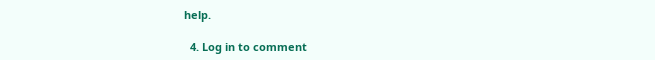help.

  4. Log in to comment